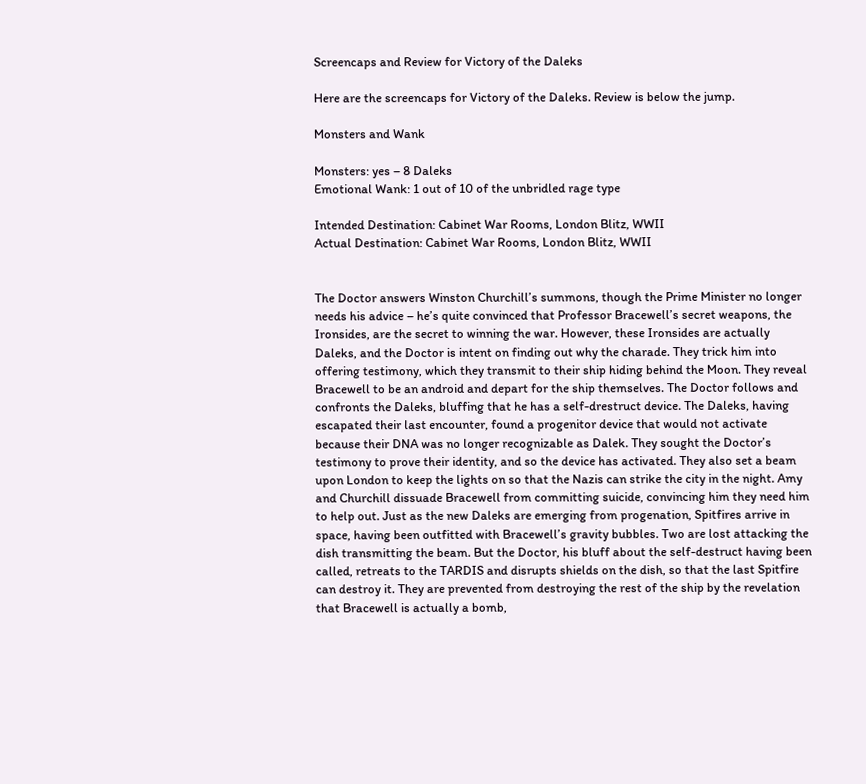Screencaps and Review for Victory of the Daleks

Here are the screencaps for Victory of the Daleks. Review is below the jump.

Monsters and Wank

Monsters: yes – 8 Daleks
Emotional Wank: 1 out of 10 of the unbridled rage type

Intended Destination: Cabinet War Rooms, London Blitz, WWII
Actual Destination: Cabinet War Rooms, London Blitz, WWII


The Doctor answers Winston Churchill’s summons, though the Prime Minister no longer needs his advice – he’s quite convinced that Professor Bracewell’s secret weapons, the Ironsides, are the secret to winning the war. However, these Ironsides are actually Daleks, and the Doctor is intent on finding out why the charade. They trick him into offering testimony, which they transmit to their ship hiding behind the Moon. They reveal Bracewell to be an android and depart for the ship themselves. The Doctor follows and confronts the Daleks, bluffing that he has a self-drestruct device. The Daleks, having escapated their last encounter, found a progenitor device that would not activate because their DNA was no longer recognizable as Dalek. They sought the Doctor’s testimony to prove their identity, and so the device has activated. They also set a beam upon London to keep the lights on so that the Nazis can strike the city in the night. Amy and Churchill dissuade Bracewell from committing suicide, convincing him they need him to help out. Just as the new Daleks are emerging from progenation, Spitfires arrive in space, having been outfitted with Bracewell’s gravity bubbles. Two are lost attacking the dish transmitting the beam. But the Doctor, his bluff about the self-destruct having been called, retreats to the TARDIS and disrupts shields on the dish, so that the last Spitfire can destroy it. They are prevented from destroying the rest of the ship by the revelation that Bracewell is actually a bomb,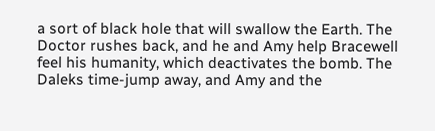a sort of black hole that will swallow the Earth. The Doctor rushes back, and he and Amy help Bracewell feel his humanity, which deactivates the bomb. The Daleks time-jump away, and Amy and the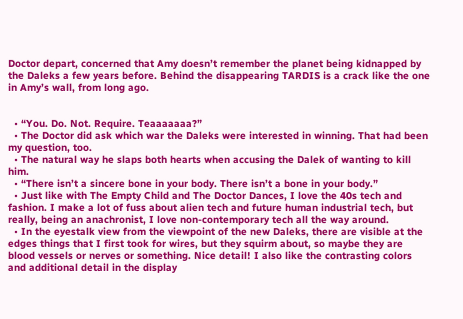Doctor depart, concerned that Amy doesn’t remember the planet being kidnapped by the Daleks a few years before. Behind the disappearing TARDIS is a crack like the one in Amy’s wall, from long ago.


  • “You. Do. Not. Require. Teaaaaaaa?”
  • The Doctor did ask which war the Daleks were interested in winning. That had been my question, too.
  • The natural way he slaps both hearts when accusing the Dalek of wanting to kill him.
  • “There isn’t a sincere bone in your body. There isn’t a bone in your body.”
  • Just like with The Empty Child and The Doctor Dances, I love the 40s tech and fashion. I make a lot of fuss about alien tech and future human industrial tech, but really, being an anachronist, I love non-contemporary tech all the way around.
  • In the eyestalk view from the viewpoint of the new Daleks, there are visible at the edges things that I first took for wires, but they squirm about, so maybe they are blood vessels or nerves or something. Nice detail! I also like the contrasting colors and additional detail in the display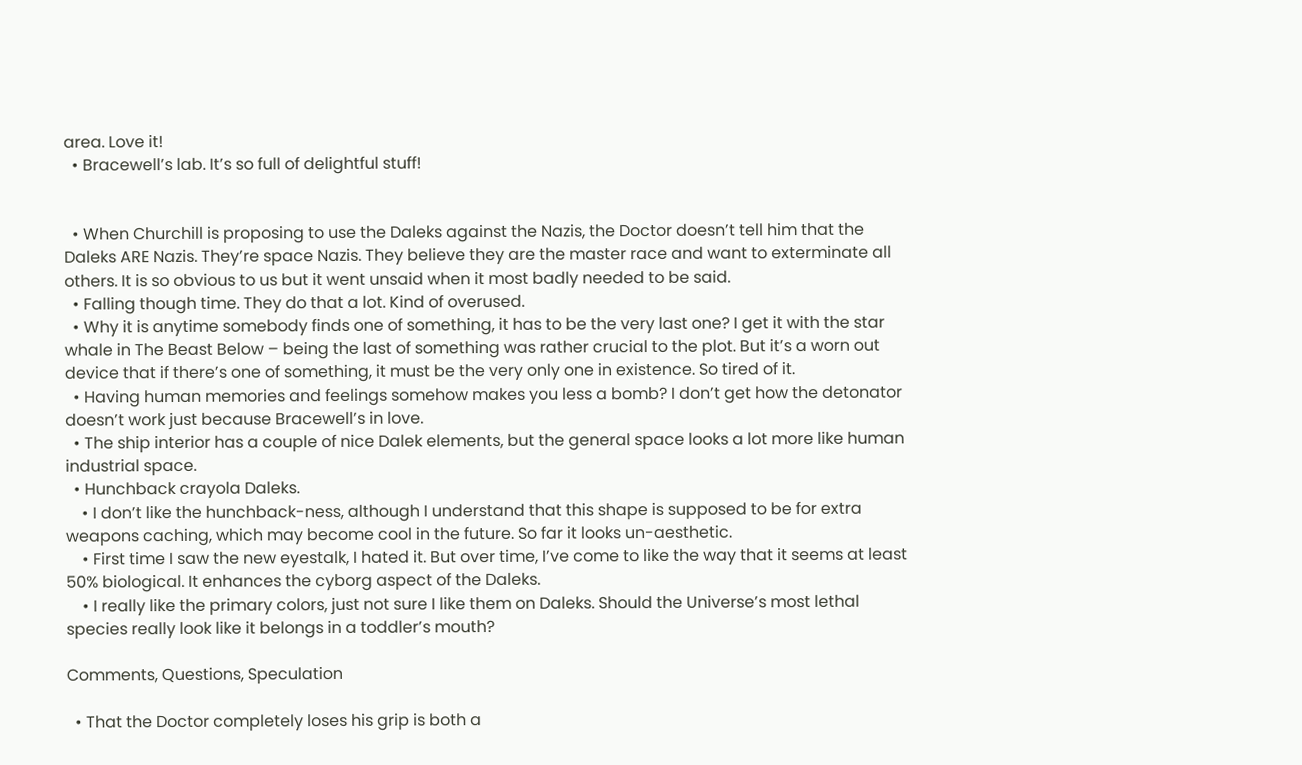area. Love it!
  • Bracewell’s lab. It’s so full of delightful stuff!


  • When Churchill is proposing to use the Daleks against the Nazis, the Doctor doesn’t tell him that the Daleks ARE Nazis. They’re space Nazis. They believe they are the master race and want to exterminate all others. It is so obvious to us but it went unsaid when it most badly needed to be said.
  • Falling though time. They do that a lot. Kind of overused.
  • Why it is anytime somebody finds one of something, it has to be the very last one? I get it with the star whale in The Beast Below – being the last of something was rather crucial to the plot. But it’s a worn out device that if there’s one of something, it must be the very only one in existence. So tired of it.
  • Having human memories and feelings somehow makes you less a bomb? I don’t get how the detonator doesn’t work just because Bracewell’s in love.
  • The ship interior has a couple of nice Dalek elements, but the general space looks a lot more like human industrial space.
  • Hunchback crayola Daleks.
    • I don’t like the hunchback-ness, although I understand that this shape is supposed to be for extra weapons caching, which may become cool in the future. So far it looks un-aesthetic.
    • First time I saw the new eyestalk, I hated it. But over time, I’ve come to like the way that it seems at least 50% biological. It enhances the cyborg aspect of the Daleks.
    • I really like the primary colors, just not sure I like them on Daleks. Should the Universe’s most lethal species really look like it belongs in a toddler’s mouth?

Comments, Questions, Speculation

  • That the Doctor completely loses his grip is both a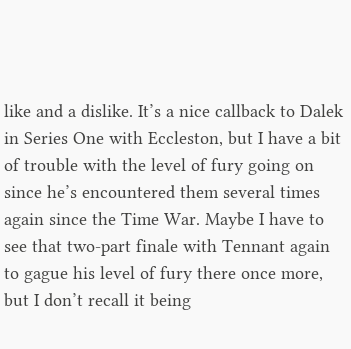like and a dislike. It’s a nice callback to Dalek in Series One with Eccleston, but I have a bit of trouble with the level of fury going on since he’s encountered them several times again since the Time War. Maybe I have to see that two-part finale with Tennant again to gague his level of fury there once more, but I don’t recall it being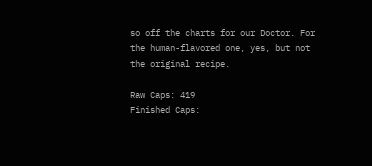so off the charts for our Doctor. For the human-flavored one, yes, but not the original recipe.

Raw Caps: 419
Finished Caps: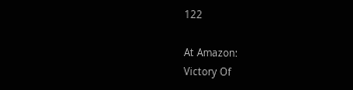122

At Amazon:
Victory Of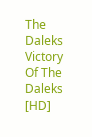The Daleks
Victory Of The Daleks [HD]